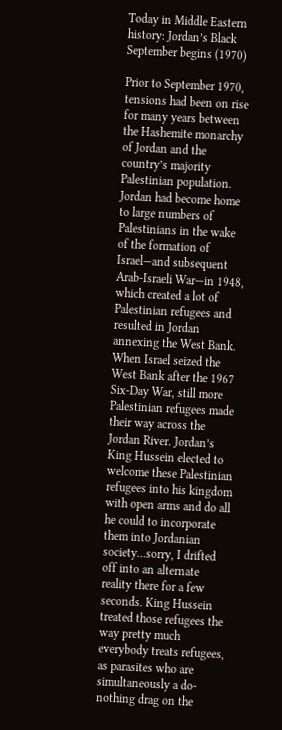Today in Middle Eastern history: Jordan’s Black September begins (1970)

Prior to September 1970, tensions had been on rise for many years between the Hashemite monarchy of Jordan and the country’s majority Palestinian population. Jordan had become home to large numbers of Palestinians in the wake of the formation of Israel—and subsequent Arab-Israeli War—in 1948, which created a lot of Palestinian refugees and resulted in Jordan annexing the West Bank. When Israel seized the West Bank after the 1967 Six-Day War, still more Palestinian refugees made their way across the Jordan River. Jordan’s King Hussein elected to welcome these Palestinian refugees into his kingdom with open arms and do all he could to incorporate them into Jordanian society…sorry, I drifted off into an alternate reality there for a few seconds. King Hussein treated those refugees the way pretty much everybody treats refugees, as parasites who are simultaneously a do-nothing drag on the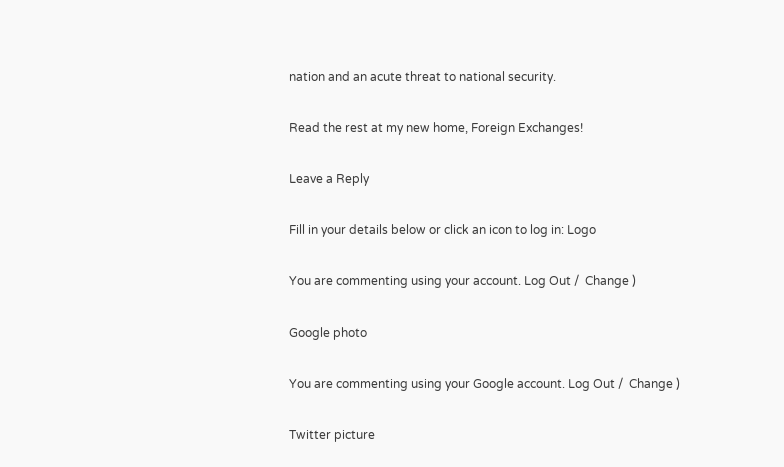nation and an acute threat to national security.

Read the rest at my new home, Foreign Exchanges!

Leave a Reply

Fill in your details below or click an icon to log in: Logo

You are commenting using your account. Log Out /  Change )

Google photo

You are commenting using your Google account. Log Out /  Change )

Twitter picture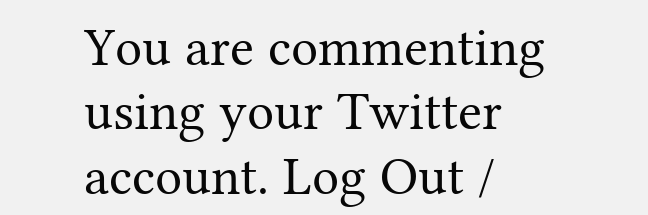You are commenting using your Twitter account. Log Out /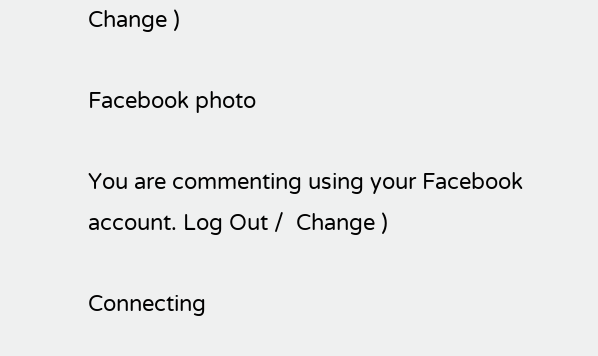Change )

Facebook photo

You are commenting using your Facebook account. Log Out /  Change )

Connecting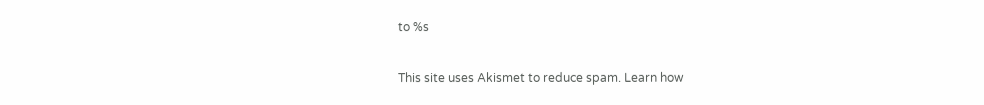to %s

This site uses Akismet to reduce spam. Learn how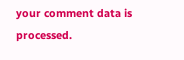your comment data is processed.